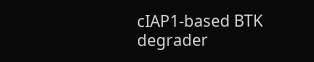cIAP1-based BTK degrader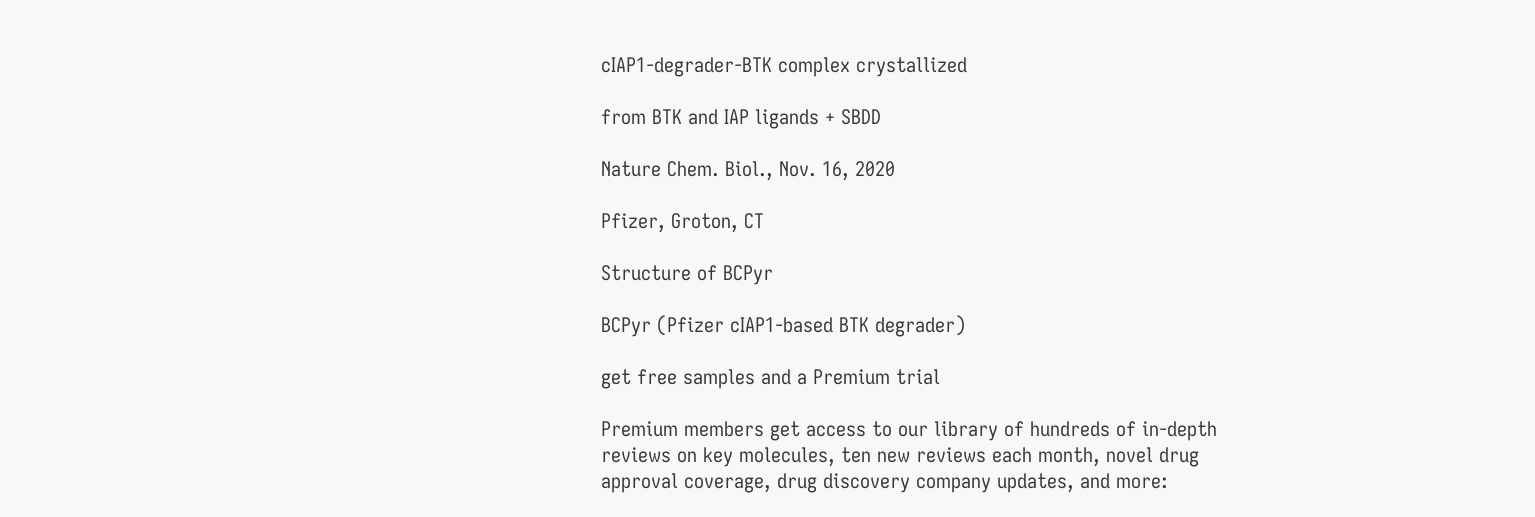cIAP1-degrader-BTK complex crystallized

from BTK and IAP ligands + SBDD

Nature Chem. Biol., Nov. 16, 2020

Pfizer, Groton, CT

Structure of BCPyr

BCPyr (Pfizer cIAP1-based BTK degrader)

get free samples and a Premium trial

Premium members get access to our library of hundreds of in-depth reviews on key molecules, ten new reviews each month, novel drug approval coverage, drug discovery company updates, and more: